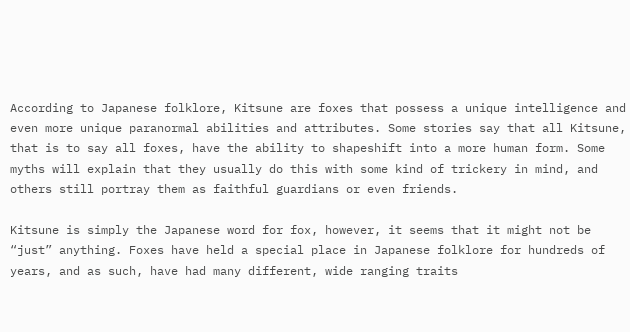According to Japanese folklore, Kitsune are foxes that possess a unique intelligence and even more unique paranormal abilities and attributes. Some stories say that all Kitsune, that is to say all foxes, have the ability to shapeshift into a more human form. Some myths will explain that they usually do this with some kind of trickery in mind, and others still portray them as faithful guardians or even friends.

Kitsune is simply the Japanese word for fox, however, it seems that it might not be “just” anything. Foxes have held a special place in Japanese folklore for hundreds of years, and as such, have had many different, wide ranging traits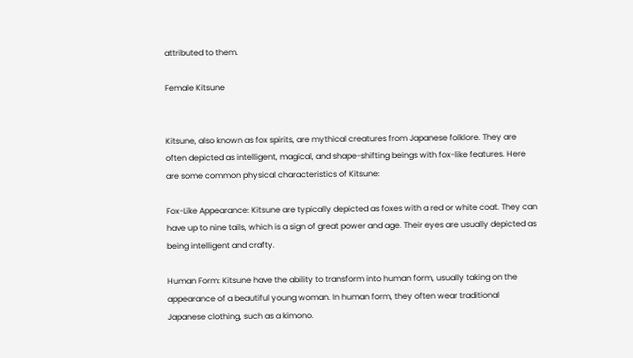attributed to them.

Female Kitsune


Kitsune, also known as fox spirits, are mythical creatures from Japanese folklore. They are often depicted as intelligent, magical, and shape-shifting beings with fox-like features. Here are some common physical characteristics of Kitsune:

Fox-Like Appearance: Kitsune are typically depicted as foxes with a red or white coat. They can have up to nine tails, which is a sign of great power and age. Their eyes are usually depicted as being intelligent and crafty.

Human Form: Kitsune have the ability to transform into human form, usually taking on the appearance of a beautiful young woman. In human form, they often wear traditional Japanese clothing, such as a kimono.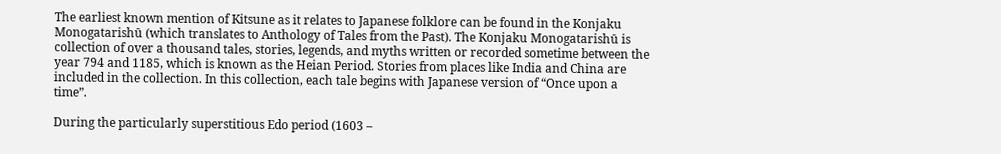The earliest known mention of Kitsune as it relates to Japanese folklore can be found in the Konjaku Monogatarishū (which translates to Anthology of Tales from the Past). The Konjaku Monogatarishū is collection of over a thousand tales, stories, legends, and myths written or recorded sometime between the year 794 and 1185, which is known as the Heian Period. Stories from places like India and China are included in the collection. In this collection, each tale begins with Japanese version of “Once upon a time”.

During the particularly superstitious Edo period (1603 –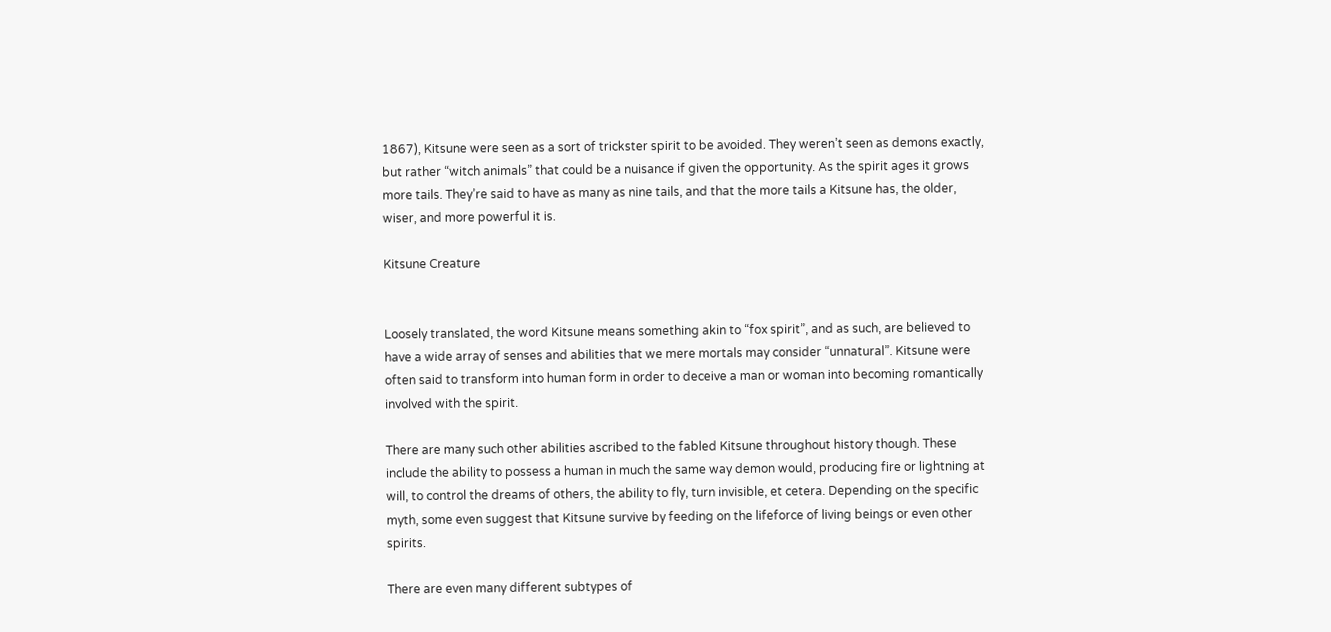1867), Kitsune were seen as a sort of trickster spirit to be avoided. They weren’t seen as demons exactly, but rather “witch animals” that could be a nuisance if given the opportunity. As the spirit ages it grows more tails. They’re said to have as many as nine tails, and that the more tails a Kitsune has, the older, wiser, and more powerful it is.

Kitsune Creature


Loosely translated, the word Kitsune means something akin to “fox spirit”, and as such, are believed to have a wide array of senses and abilities that we mere mortals may consider “unnatural”. Kitsune were often said to transform into human form in order to deceive a man or woman into becoming romantically involved with the spirit.

There are many such other abilities ascribed to the fabled Kitsune throughout history though. These include the ability to possess a human in much the same way demon would, producing fire or lightning at will, to control the dreams of others, the ability to fly, turn invisible, et cetera. Depending on the specific myth, some even suggest that Kitsune survive by feeding on the lifeforce of living beings or even other spirits.

There are even many different subtypes of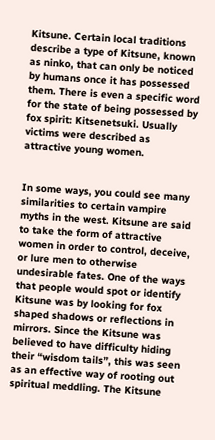Kitsune. Certain local traditions describe a type of Kitsune, known as ninko, that can only be noticed by humans once it has possessed them. There is even a specific word for the state of being possessed by fox spirit: Kitsenetsuki. Usually victims were described as attractive young women.


In some ways, you could see many similarities to certain vampire myths in the west. Kitsune are said to take the form of attractive women in order to control, deceive, or lure men to otherwise undesirable fates. One of the ways that people would spot or identify Kitsune was by looking for fox shaped shadows or reflections in mirrors. Since the Kitsune was believed to have difficulty hiding their “wisdom tails”, this was seen as an effective way of rooting out spiritual meddling. The Kitsune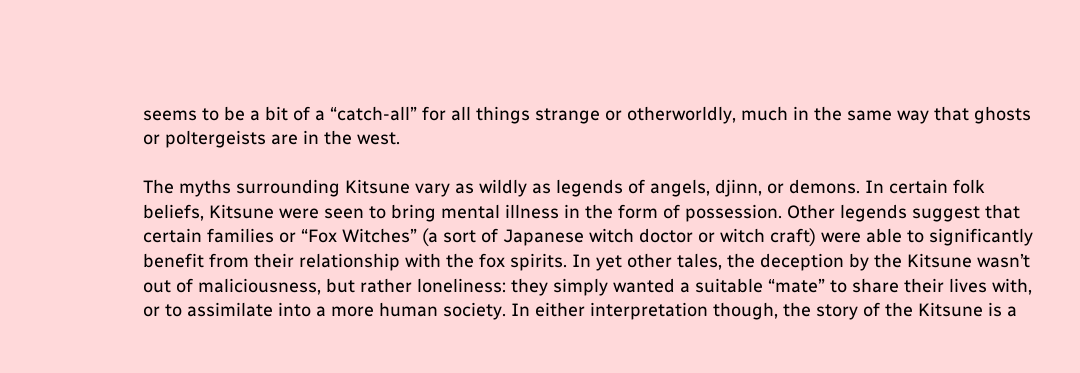seems to be a bit of a “catch-all” for all things strange or otherworldly, much in the same way that ghosts or poltergeists are in the west.

The myths surrounding Kitsune vary as wildly as legends of angels, djinn, or demons. In certain folk beliefs, Kitsune were seen to bring mental illness in the form of possession. Other legends suggest that certain families or “Fox Witches” (a sort of Japanese witch doctor or witch craft) were able to significantly benefit from their relationship with the fox spirits. In yet other tales, the deception by the Kitsune wasn’t out of maliciousness, but rather loneliness: they simply wanted a suitable “mate” to share their lives with, or to assimilate into a more human society. In either interpretation though, the story of the Kitsune is a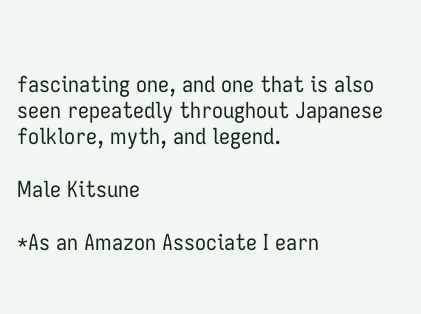fascinating one, and one that is also seen repeatedly throughout Japanese folklore, myth, and legend.

Male Kitsune

*As an Amazon Associate I earn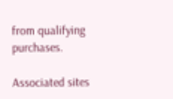from qualifying purchases.

Associated sites